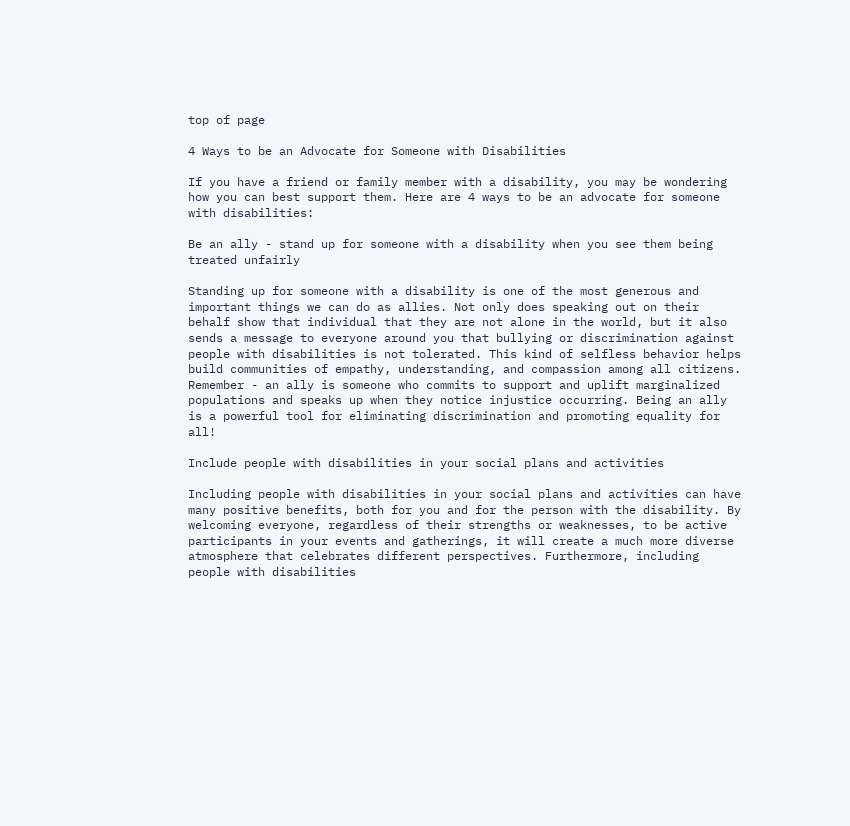top of page

4 Ways to be an Advocate for Someone with Disabilities

If you have a friend or family member with a disability, you may be wondering how you can best support them. Here are 4 ways to be an advocate for someone with disabilities:

Be an ally - stand up for someone with a disability when you see them being treated unfairly

Standing up for someone with a disability is one of the most generous and important things we can do as allies. Not only does speaking out on their behalf show that individual that they are not alone in the world, but it also sends a message to everyone around you that bullying or discrimination against people with disabilities is not tolerated. This kind of selfless behavior helps build communities of empathy, understanding, and compassion among all citizens. Remember - an ally is someone who commits to support and uplift marginalized populations and speaks up when they notice injustice occurring. Being an ally is a powerful tool for eliminating discrimination and promoting equality for all!

Include people with disabilities in your social plans and activities

Including people with disabilities in your social plans and activities can have many positive benefits, both for you and for the person with the disability. By welcoming everyone, regardless of their strengths or weaknesses, to be active participants in your events and gatherings, it will create a much more diverse atmosphere that celebrates different perspectives. Furthermore, including people with disabilities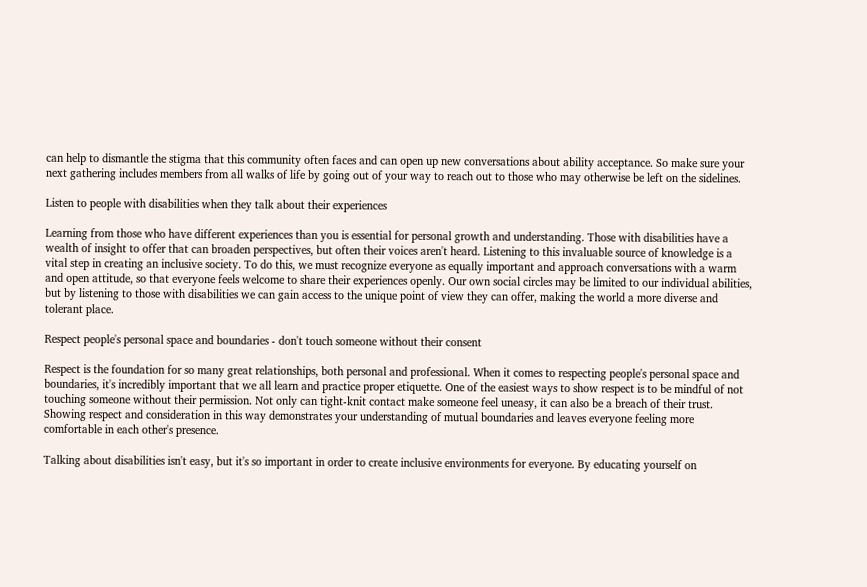can help to dismantle the stigma that this community often faces and can open up new conversations about ability acceptance. So make sure your next gathering includes members from all walks of life by going out of your way to reach out to those who may otherwise be left on the sidelines.

Listen to people with disabilities when they talk about their experiences

Learning from those who have different experiences than you is essential for personal growth and understanding. Those with disabilities have a wealth of insight to offer that can broaden perspectives, but often their voices aren't heard. Listening to this invaluable source of knowledge is a vital step in creating an inclusive society. To do this, we must recognize everyone as equally important and approach conversations with a warm and open attitude, so that everyone feels welcome to share their experiences openly. Our own social circles may be limited to our individual abilities, but by listening to those with disabilities we can gain access to the unique point of view they can offer, making the world a more diverse and tolerant place.

Respect people's personal space and boundaries - don't touch someone without their consent

Respect is the foundation for so many great relationships, both personal and professional. When it comes to respecting people's personal space and boundaries, it's incredibly important that we all learn and practice proper etiquette. One of the easiest ways to show respect is to be mindful of not touching someone without their permission. Not only can tight-knit contact make someone feel uneasy, it can also be a breach of their trust. Showing respect and consideration in this way demonstrates your understanding of mutual boundaries and leaves everyone feeling more comfortable in each other's presence.

Talking about disabilities isn't easy, but it's so important in order to create inclusive environments for everyone. By educating yourself on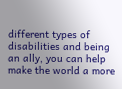different types of disabilities and being an ally, you can help make the world a more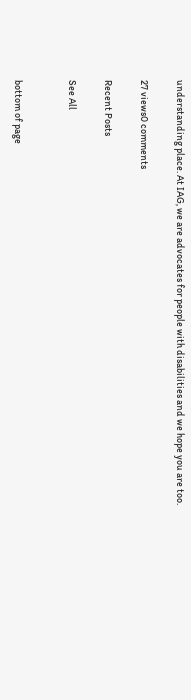understanding place. At IAG, we are advocates for people with disabilities and we hope you are too.

27 views0 comments

Recent Posts

See All


bottom of page